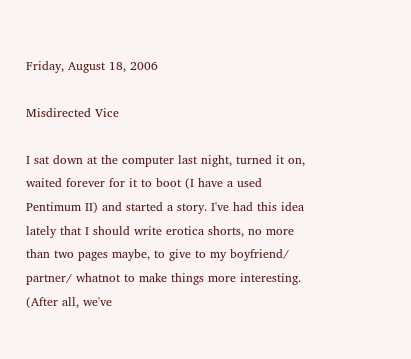Friday, August 18, 2006

Misdirected Vice

I sat down at the computer last night, turned it on, waited forever for it to boot (I have a used Pentimum II) and started a story. I've had this idea lately that I should write erotica shorts, no more than two pages maybe, to give to my boyfriend/ partner/ whatnot to make things more interesting. (After all, we've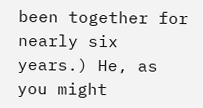been together for nearly six years.) He, as you might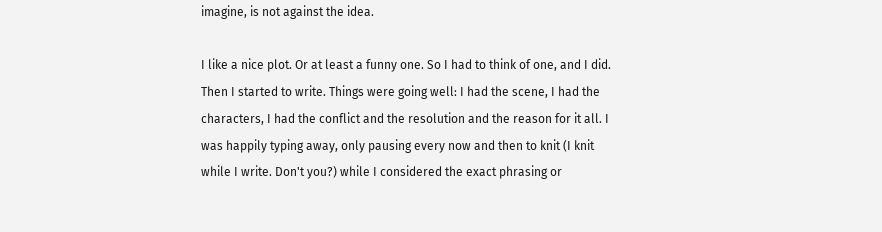imagine, is not against the idea.

I like a nice plot. Or at least a funny one. So I had to think of one, and I did. Then I started to write. Things were going well: I had the scene, I had the characters, I had the conflict and the resolution and the reason for it all. I was happily typing away, only pausing every now and then to knit (I knit while I write. Don't you?) while I considered the exact phrasing or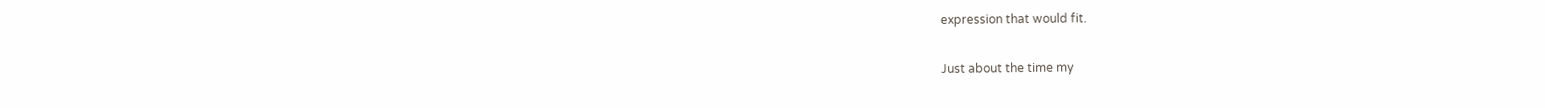expression that would fit.

Just about the time my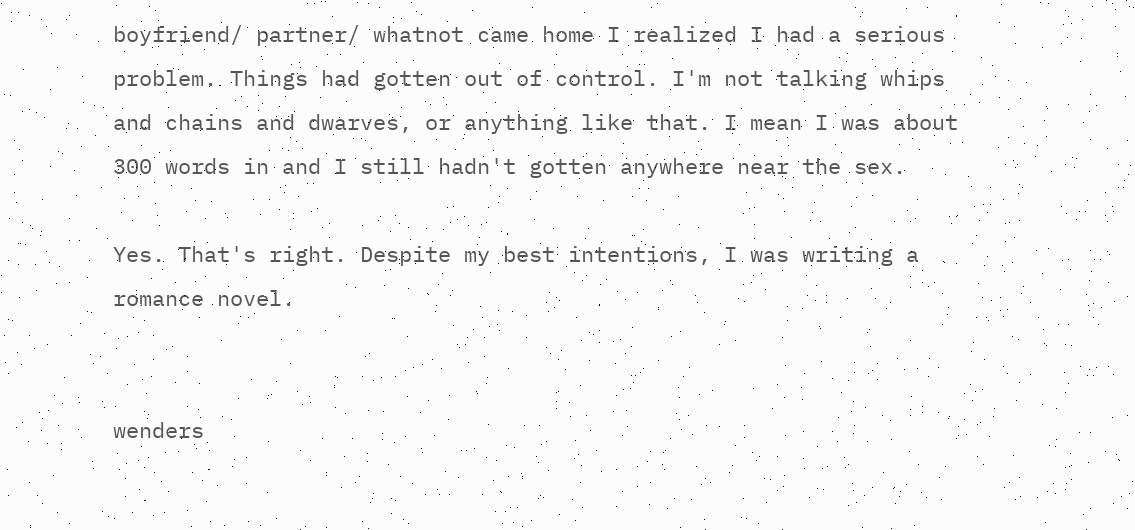boyfriend/ partner/ whatnot came home I realized I had a serious problem. Things had gotten out of control. I'm not talking whips and chains and dwarves, or anything like that. I mean I was about 300 words in and I still hadn't gotten anywhere near the sex.

Yes. That's right. Despite my best intentions, I was writing a romance novel.


wenders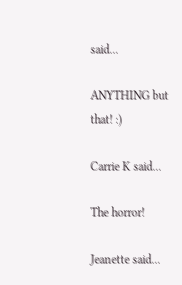said...

ANYTHING but that! :)

Carrie K said...

The horror!

Jeanette said...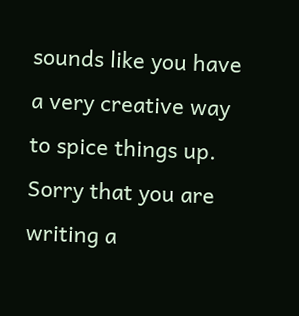sounds like you have a very creative way to spice things up. Sorry that you are writing a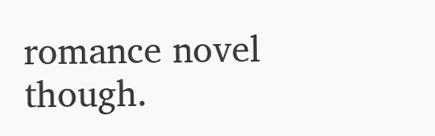romance novel though.